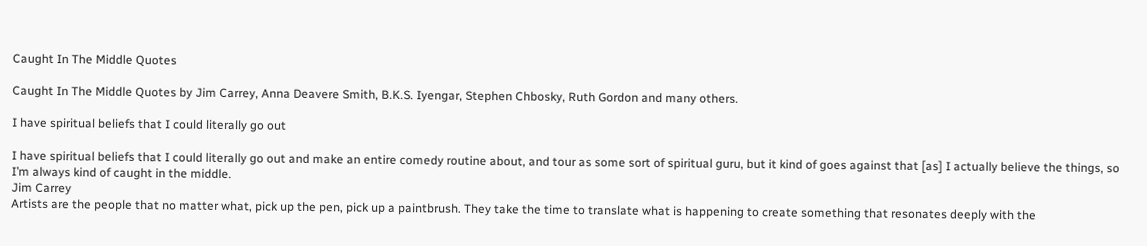Caught In The Middle Quotes

Caught In The Middle Quotes by Jim Carrey, Anna Deavere Smith, B.K.S. Iyengar, Stephen Chbosky, Ruth Gordon and many others.

I have spiritual beliefs that I could literally go out

I have spiritual beliefs that I could literally go out and make an entire comedy routine about, and tour as some sort of spiritual guru, but it kind of goes against that [as] I actually believe the things, so I’m always kind of caught in the middle.
Jim Carrey
Artists are the people that no matter what, pick up the pen, pick up a paintbrush. They take the time to translate what is happening to create something that resonates deeply with the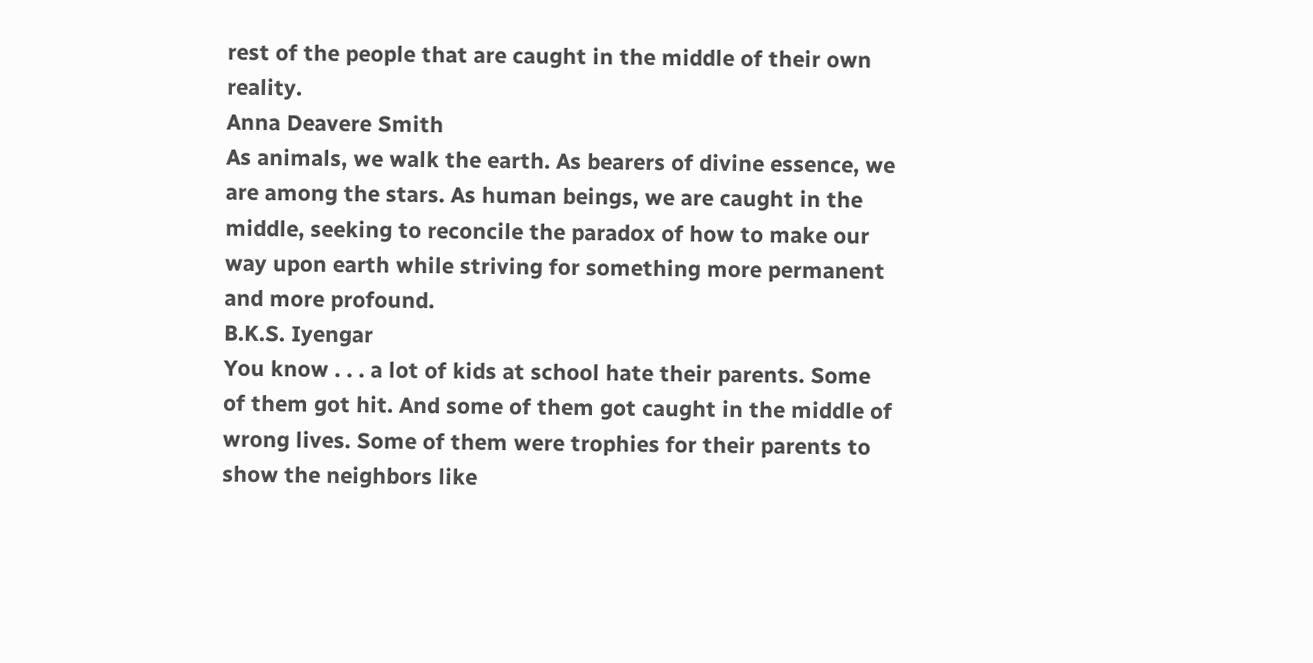rest of the people that are caught in the middle of their own reality.
Anna Deavere Smith
As animals, we walk the earth. As bearers of divine essence, we are among the stars. As human beings, we are caught in the middle, seeking to reconcile the paradox of how to make our way upon earth while striving for something more permanent and more profound.
B.K.S. Iyengar
You know . . . a lot of kids at school hate their parents. Some of them got hit. And some of them got caught in the middle of wrong lives. Some of them were trophies for their parents to show the neighbors like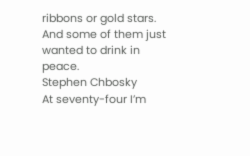ribbons or gold stars. And some of them just wanted to drink in peace.
Stephen Chbosky
At seventy-four I’m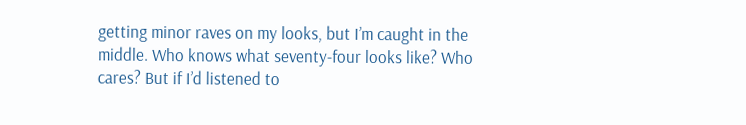getting minor raves on my looks, but I’m caught in the middle. Who knows what seventy-four looks like? Who cares? But if I’d listened to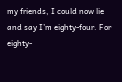my friends, I could now lie and say I’m eighty-four. For eighty-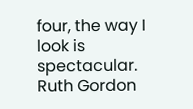four, the way I look is spectacular.
Ruth Gordon